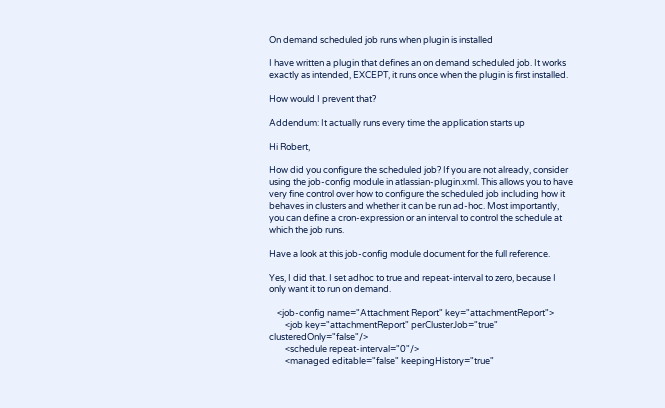On demand scheduled job runs when plugin is installed

I have written a plugin that defines an on demand scheduled job. It works exactly as intended, EXCEPT, it runs once when the plugin is first installed.

How would I prevent that?

Addendum: It actually runs every time the application starts up

Hi Robert,

How did you configure the scheduled job? If you are not already, consider using the job-config module in atlassian-plugin.xml. This allows you to have very fine control over how to configure the scheduled job including how it behaves in clusters and whether it can be run ad-hoc. Most importantly, you can define a cron-expression or an interval to control the schedule at which the job runs.

Have a look at this job-config module document for the full reference.

Yes, I did that. I set adhoc to true and repeat-interval to zero, because I only want it to run on demand.

    <job-config name="Attachment Report" key="attachmentReport">
        <job key="attachmentReport" perClusterJob="true" clusteredOnly="false"/>
        <schedule repeat-interval="0"/>
        <managed editable="false" keepingHistory="true"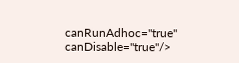canRunAdhoc="true" canDisable="true"/>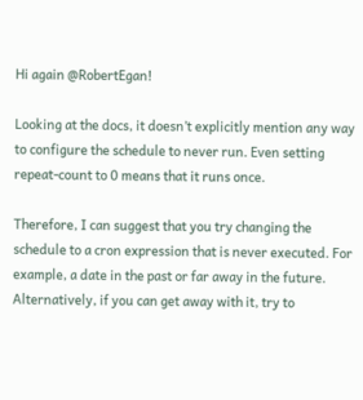Hi again @RobertEgan!

Looking at the docs, it doesn’t explicitly mention any way to configure the schedule to never run. Even setting repeat-count to 0 means that it runs once.

Therefore, I can suggest that you try changing the schedule to a cron expression that is never executed. For example, a date in the past or far away in the future. Alternatively, if you can get away with it, try to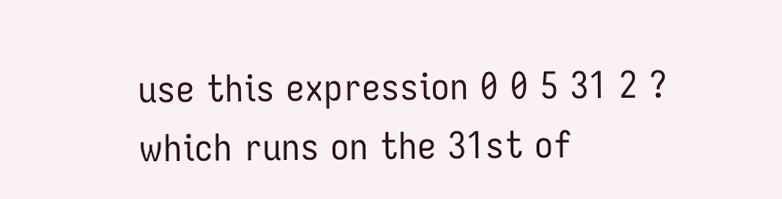use this expression 0 0 5 31 2 ? which runs on the 31st of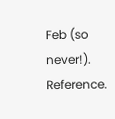Feb (so never!). Reference.